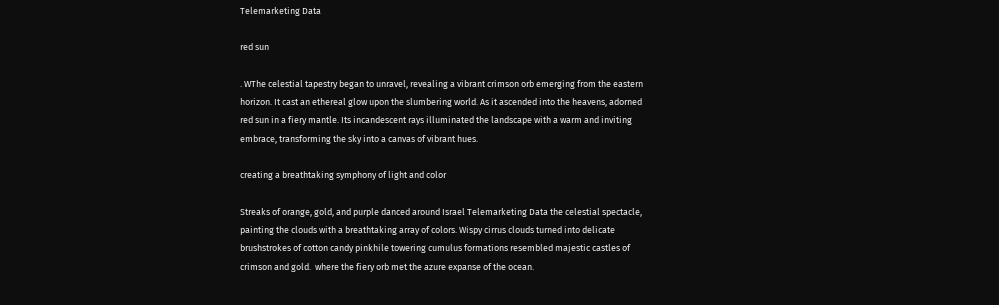Telemarketing Data

red sun

. WThe celestial tapestry began to unravel, revealing a vibrant crimson orb emerging from the eastern horizon. It cast an ethereal glow upon the slumbering world. As it ascended into the heavens, adorned red sun in a fiery mantle. Its incandescent rays illuminated the landscape with a warm and inviting embrace, transforming the sky into a canvas of vibrant hues.

creating a breathtaking symphony of light and color

Streaks of orange, gold, and purple danced around Israel Telemarketing Data the celestial spectacle, painting the clouds with a breathtaking array of colors. Wispy cirrus clouds turned into delicate brushstrokes of cotton candy pinkhile towering cumulus formations resembled majestic castles of crimson and gold.  where the fiery orb met the azure expanse of the ocean.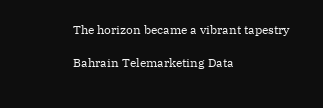The horizon became a vibrant tapestry

Bahrain Telemarketing Data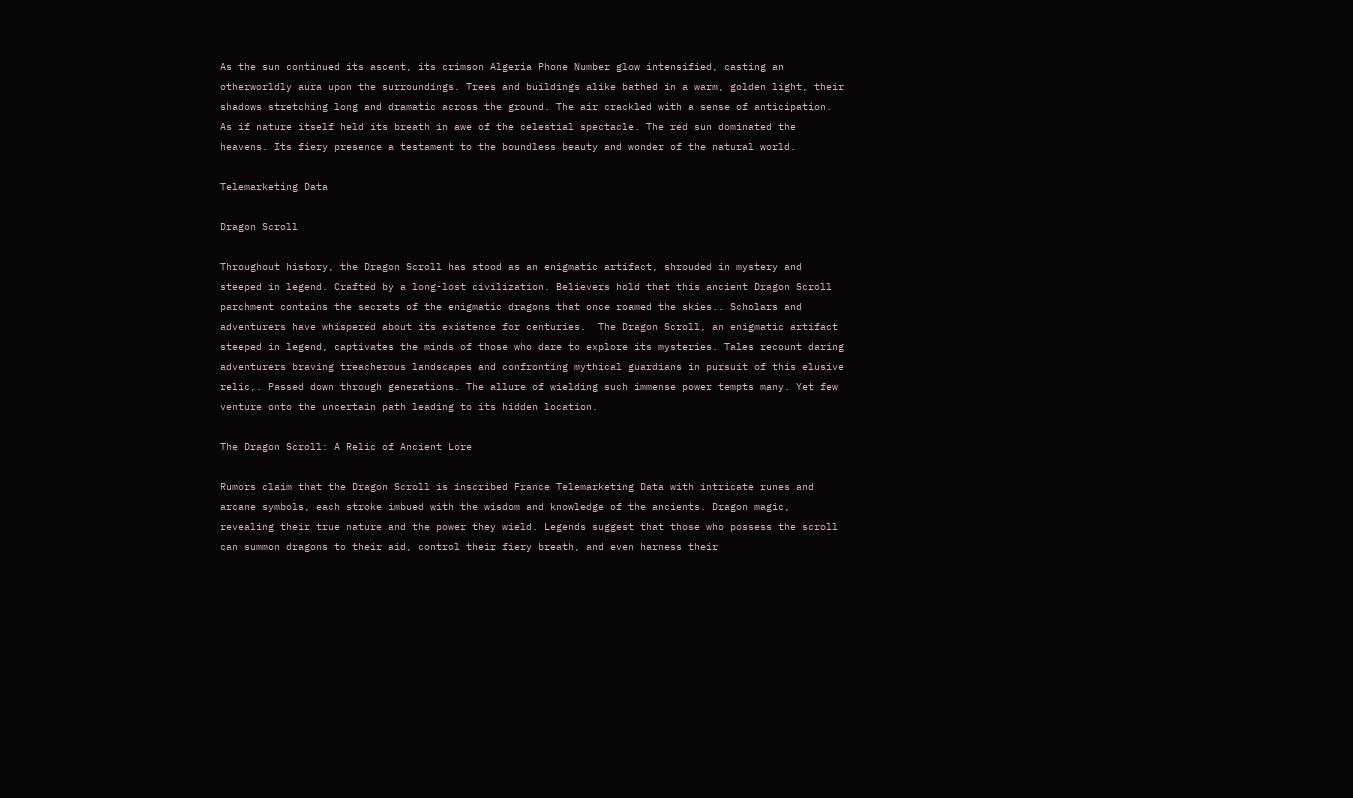As the sun continued its ascent, its crimson Algeria Phone Number glow intensified, casting an otherworldly aura upon the surroundings. Trees and buildings alike bathed in a warm, golden light, their shadows stretching long and dramatic across the ground. The air crackled with a sense of anticipation. As if nature itself held its breath in awe of the celestial spectacle. The red sun dominated the heavens. Its fiery presence a testament to the boundless beauty and wonder of the natural world.

Telemarketing Data

Dragon Scroll

Throughout history, the Dragon Scroll has stood as an enigmatic artifact, shrouded in mystery and steeped in legend. Crafted by a long-lost civilization. Believers hold that this ancient Dragon Scroll parchment contains the secrets of the enigmatic dragons that once roamed the skies.. Scholars and adventurers have whispered about its existence for centuries.  The Dragon Scroll, an enigmatic artifact steeped in legend, captivates the minds of those who dare to explore its mysteries. Tales recount daring adventurers braving treacherous landscapes and confronting mythical guardians in pursuit of this elusive relic,. Passed down through generations. The allure of wielding such immense power tempts many. Yet few venture onto the uncertain path leading to its hidden location.

The Dragon Scroll: A Relic of Ancient Lore

Rumors claim that the Dragon Scroll is inscribed France Telemarketing Data with intricate runes and arcane symbols, each stroke imbued with the wisdom and knowledge of the ancients. Dragon magic, revealing their true nature and the power they wield. Legends suggest that those who possess the scroll can summon dragons to their aid, control their fiery breath, and even harness their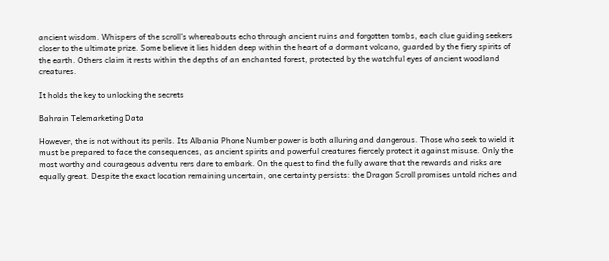ancient wisdom. Whispers of the scroll’s whereabouts echo through ancient ruins and forgotten tombs, each clue guiding seekers closer to the ultimate prize. Some believe it lies hidden deep within the heart of a dormant volcano, guarded by the fiery spirits of the earth. Others claim it rests within the depths of an enchanted forest, protected by the watchful eyes of ancient woodland creatures.

It holds the key to unlocking the secrets

Bahrain Telemarketing Data

However, the is not without its perils. Its Albania Phone Number power is both alluring and dangerous. Those who seek to wield it must be prepared to face the consequences, as ancient spirits and powerful creatures fiercely protect it against misuse. Only the most worthy and courageous adventu rers dare to embark. On the quest to find the fully aware that the rewards and risks are equally great. Despite the exact location remaining uncertain, one certainty persists: the Dragon Scroll promises untold riches and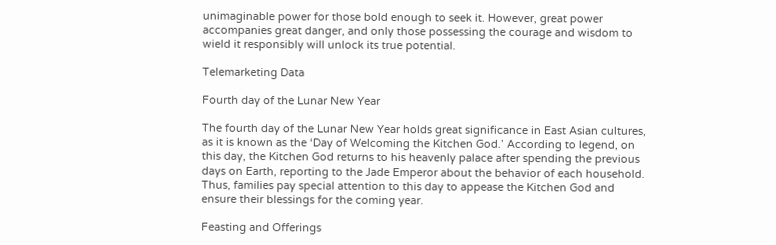unimaginable power for those bold enough to seek it. However, great power accompanies great danger, and only those possessing the courage and wisdom to wield it responsibly will unlock its true potential.

Telemarketing Data

Fourth day of the Lunar New Year

The fourth day of the Lunar New Year holds great significance in East Asian cultures, as it is known as the ‘Day of Welcoming the Kitchen God.’ According to legend, on this day, the Kitchen God returns to his heavenly palace after spending the previous days on Earth, reporting to the Jade Emperor about the behavior of each household. Thus, families pay special attention to this day to appease the Kitchen God and ensure their blessings for the coming year.

Feasting and Offerings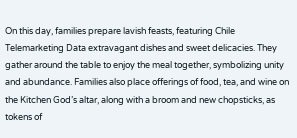On this day, families prepare lavish feasts, featuring Chile Telemarketing Data extravagant dishes and sweet delicacies. They gather around the table to enjoy the meal together, symbolizing unity and abundance. Families also place offerings of food, tea, and wine on the Kitchen God’s altar, along with a broom and new chopsticks, as tokens of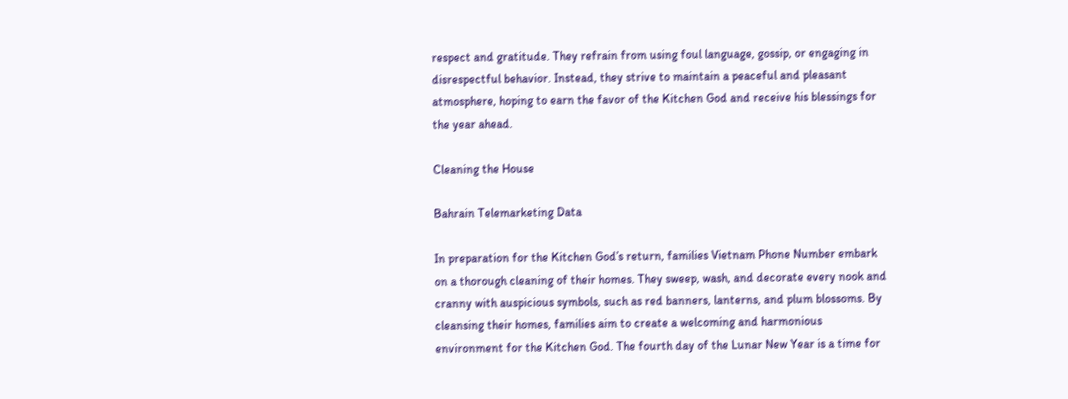respect and gratitude. They refrain from using foul language, gossip, or engaging in disrespectful behavior. Instead, they strive to maintain a peaceful and pleasant atmosphere, hoping to earn the favor of the Kitchen God and receive his blessings for the year ahead.

Cleaning the House

Bahrain Telemarketing Data

In preparation for the Kitchen God’s return, families Vietnam Phone Number embark on a thorough cleaning of their homes. They sweep, wash, and decorate every nook and cranny with auspicious symbols, such as red banners, lanterns, and plum blossoms. By cleansing their homes, families aim to create a welcoming and harmonious environment for the Kitchen God. The fourth day of the Lunar New Year is a time for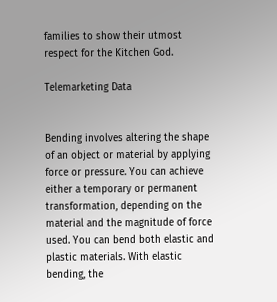families to show their utmost respect for the Kitchen God.

Telemarketing Data


Bending involves altering the shape of an object or material by applying force or pressure. You can achieve either a temporary or permanent transformation, depending on the material and the magnitude of force used. You can bend both elastic and plastic materials. With elastic bending, the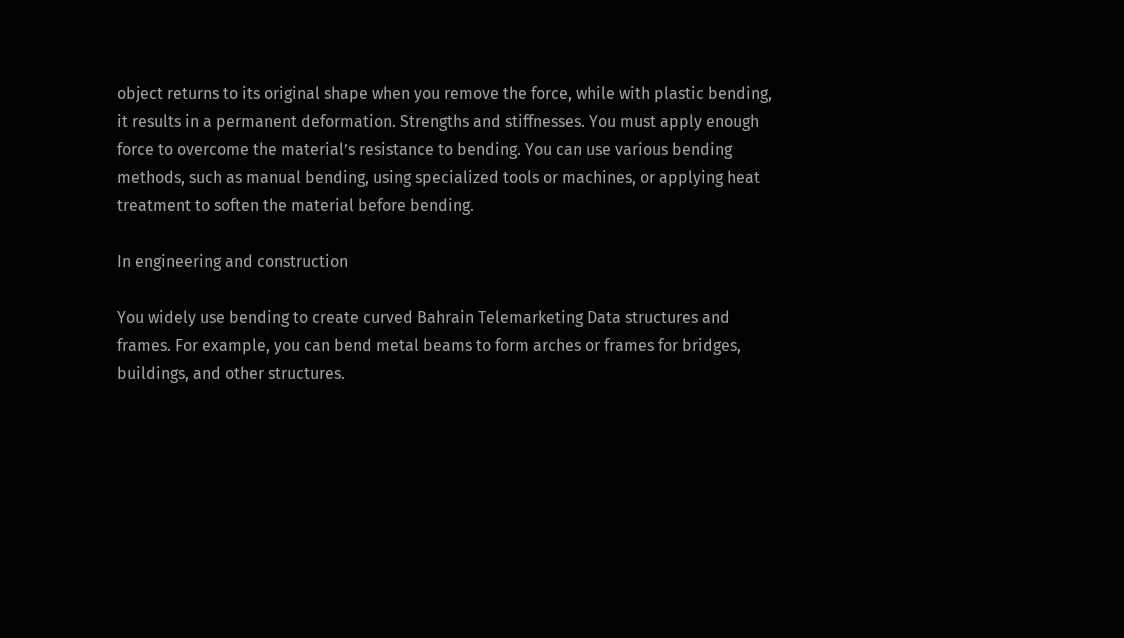object returns to its original shape when you remove the force, while with plastic bending, it results in a permanent deformation. Strengths and stiffnesses. You must apply enough force to overcome the material’s resistance to bending. You can use various bending methods, such as manual bending, using specialized tools or machines, or applying heat treatment to soften the material before bending.

In engineering and construction

You widely use bending to create curved Bahrain Telemarketing Data structures and frames. For example, you can bend metal beams to form arches or frames for bridges, buildings, and other structures.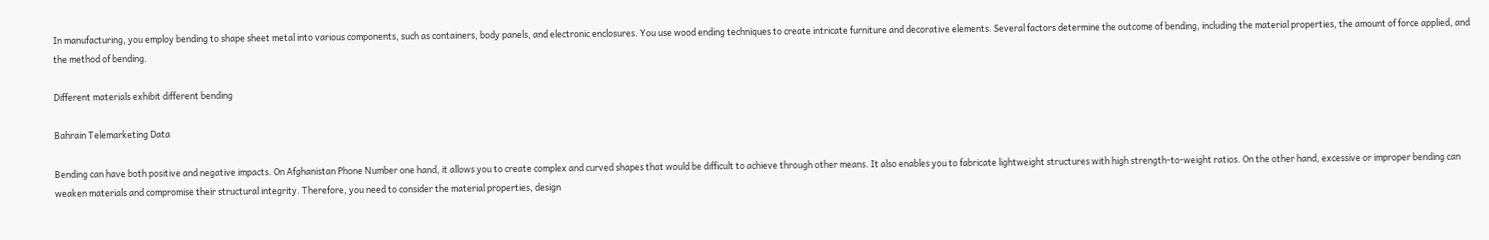In manufacturing, you employ bending to shape sheet metal into various components, such as containers, body panels, and electronic enclosures. You use wood ending techniques to create intricate furniture and decorative elements. Several factors determine the outcome of bending, including the material properties, the amount of force applied, and the method of bending.

Different materials exhibit different bending

Bahrain Telemarketing Data

Bending can have both positive and negative impacts. On Afghanistan Phone Number one hand, it allows you to create complex and curved shapes that would be difficult to achieve through other means. It also enables you to fabricate lightweight structures with high strength-to-weight ratios. On the other hand, excessive or improper bending can weaken materials and compromise their structural integrity. Therefore, you need to consider the material properties, design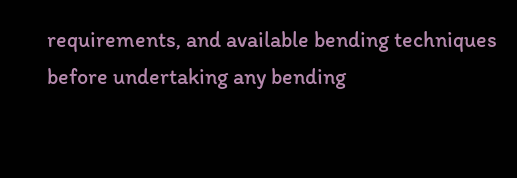requirements, and available bending techniques before undertaking any bending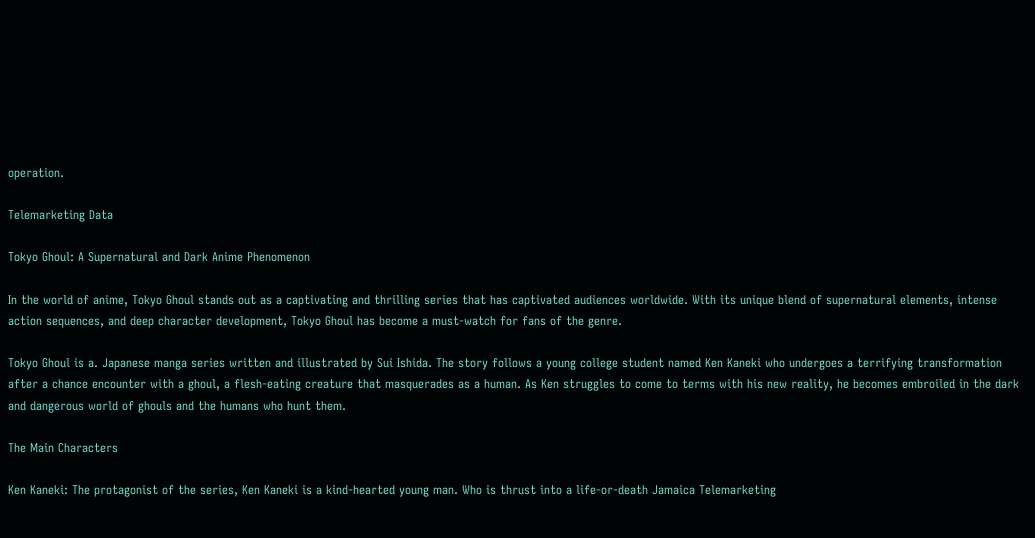operation.

Telemarketing Data

Tokyo Ghoul: A Supernatural and Dark Anime Phenomenon

In the world of anime, Tokyo Ghoul stands out as a captivating and thrilling series that has captivated audiences worldwide. With its unique blend of supernatural elements, intense action sequences, and deep character development, Tokyo Ghoul has become a must-watch for fans of the genre.

Tokyo Ghoul is a. Japanese manga series written and illustrated by Sui Ishida. The story follows a young college student named Ken Kaneki who undergoes a terrifying transformation after a chance encounter with a ghoul, a flesh-eating creature that masquerades as a human. As Ken struggles to come to terms with his new reality, he becomes embroiled in the dark and dangerous world of ghouls and the humans who hunt them.

The Main Characters

Ken Kaneki: The protagonist of the series, Ken Kaneki is a kind-hearted young man. Who is thrust into a life-or-death Jamaica Telemarketing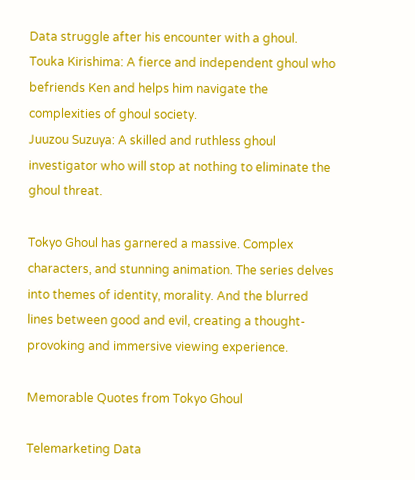Data struggle after his encounter with a ghoul.
Touka Kirishima: A fierce and independent ghoul who befriends Ken and helps him navigate the complexities of ghoul society.
Juuzou Suzuya: A skilled and ruthless ghoul investigator who will stop at nothing to eliminate the ghoul threat.

Tokyo Ghoul has garnered a massive. Complex characters, and stunning animation. The series delves into themes of identity, morality. And the blurred lines between good and evil, creating a thought-provoking and immersive viewing experience.

Memorable Quotes from Tokyo Ghoul

Telemarketing Data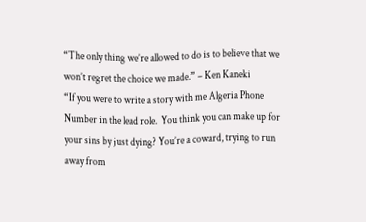“The only thing we’re allowed to do is to believe that we won’t regret the choice we made.” – Ken Kaneki
“If you were to write a story with me Algeria Phone Number in the lead role.  You think you can make up for your sins by just dying? You’re a coward, trying to run away from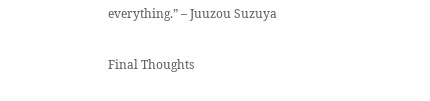everything.” – Juuzou Suzuya

Final Thoughts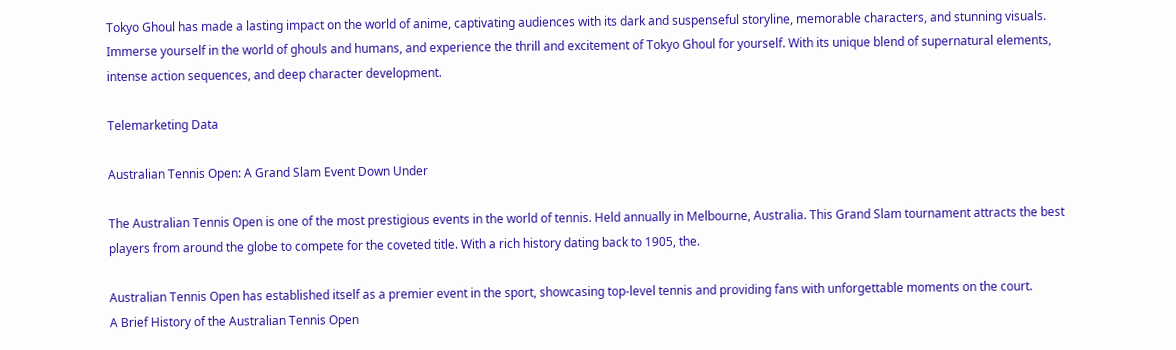Tokyo Ghoul has made a lasting impact on the world of anime, captivating audiences with its dark and suspenseful storyline, memorable characters, and stunning visuals.  Immerse yourself in the world of ghouls and humans, and experience the thrill and excitement of Tokyo Ghoul for yourself. With its unique blend of supernatural elements, intense action sequences, and deep character development.

Telemarketing Data

Australian Tennis Open: A Grand Slam Event Down Under

The Australian Tennis Open is one of the most prestigious events in the world of tennis. Held annually in Melbourne, Australia. This Grand Slam tournament attracts the best players from around the globe to compete for the coveted title. With a rich history dating back to 1905, the.

Australian Tennis Open has established itself as a premier event in the sport, showcasing top-level tennis and providing fans with unforgettable moments on the court.
A Brief History of the Australian Tennis Open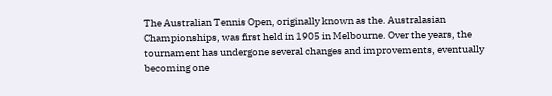The Australian Tennis Open, originally known as the. Australasian Championships, was first held in 1905 in Melbourne. Over the years, the tournament has undergone several changes and improvements, eventually becoming one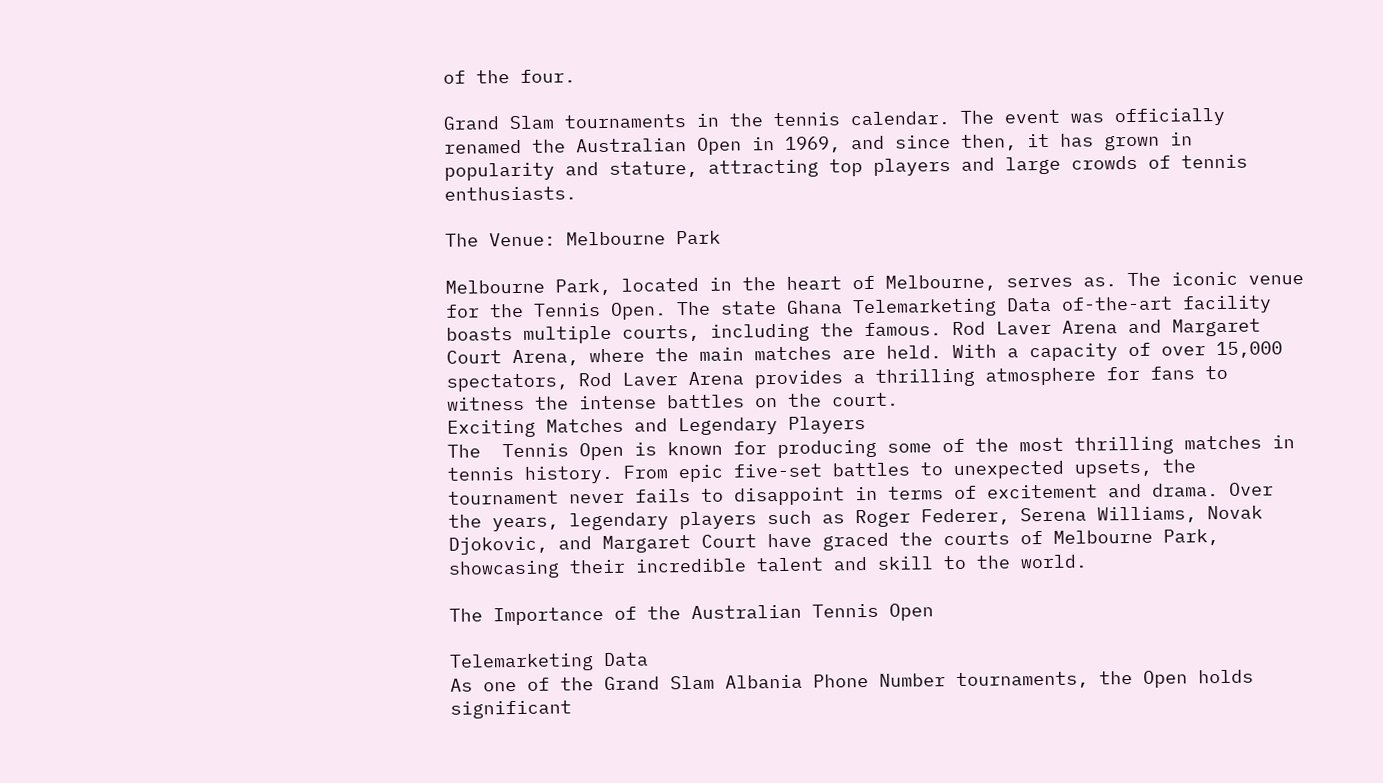of the four.

Grand Slam tournaments in the tennis calendar. The event was officially renamed the Australian Open in 1969, and since then, it has grown in popularity and stature, attracting top players and large crowds of tennis enthusiasts.

The Venue: Melbourne Park

Melbourne Park, located in the heart of Melbourne, serves as. The iconic venue for the Tennis Open. The state Ghana Telemarketing Data of-the-art facility boasts multiple courts, including the famous. Rod Laver Arena and Margaret Court Arena, where the main matches are held. With a capacity of over 15,000 spectators, Rod Laver Arena provides a thrilling atmosphere for fans to witness the intense battles on the court.
Exciting Matches and Legendary Players
The  Tennis Open is known for producing some of the most thrilling matches in tennis history. From epic five-set battles to unexpected upsets, the tournament never fails to disappoint in terms of excitement and drama. Over the years, legendary players such as Roger Federer, Serena Williams, Novak Djokovic, and Margaret Court have graced the courts of Melbourne Park, showcasing their incredible talent and skill to the world.

The Importance of the Australian Tennis Open

Telemarketing Data
As one of the Grand Slam Albania Phone Number tournaments, the Open holds significant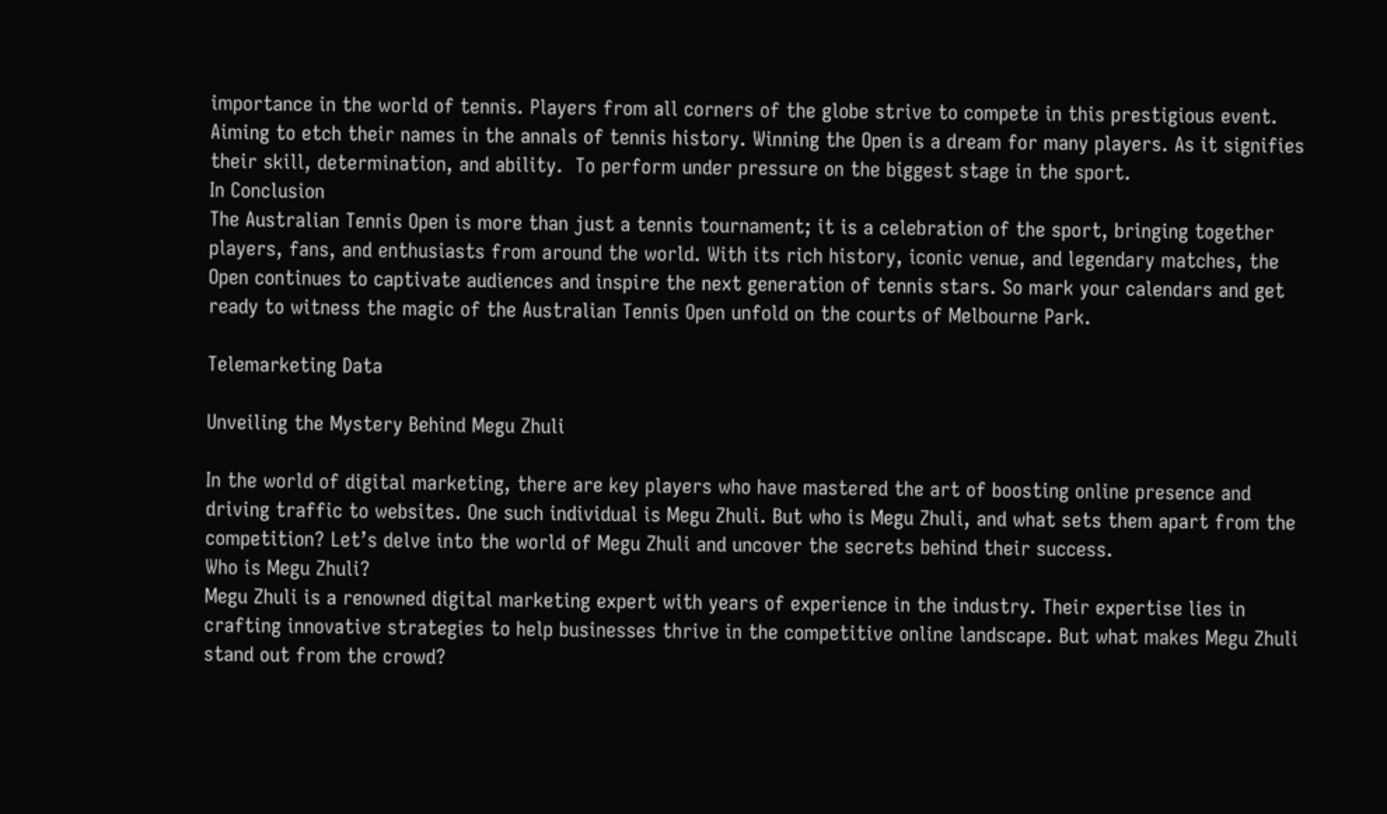importance in the world of tennis. Players from all corners of the globe strive to compete in this prestigious event. Aiming to etch their names in the annals of tennis history. Winning the Open is a dream for many players. As it signifies their skill, determination, and ability.  To perform under pressure on the biggest stage in the sport.
In Conclusion
The Australian Tennis Open is more than just a tennis tournament; it is a celebration of the sport, bringing together players, fans, and enthusiasts from around the world. With its rich history, iconic venue, and legendary matches, the Open continues to captivate audiences and inspire the next generation of tennis stars. So mark your calendars and get ready to witness the magic of the Australian Tennis Open unfold on the courts of Melbourne Park.

Telemarketing Data

Unveiling the Mystery Behind Megu Zhuli

In the world of digital marketing, there are key players who have mastered the art of boosting online presence and driving traffic to websites. One such individual is Megu Zhuli. But who is Megu Zhuli, and what sets them apart from the competition? Let’s delve into the world of Megu Zhuli and uncover the secrets behind their success.
Who is Megu Zhuli?
Megu Zhuli is a renowned digital marketing expert with years of experience in the industry. Their expertise lies in crafting innovative strategies to help businesses thrive in the competitive online landscape. But what makes Megu Zhuli stand out from the crowd?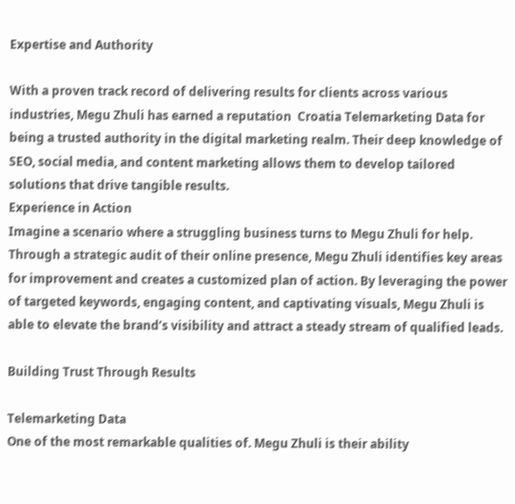Expertise and Authority

With a proven track record of delivering results for clients across various industries, Megu Zhuli has earned a reputation  Croatia Telemarketing Data for being a trusted authority in the digital marketing realm. Their deep knowledge of SEO, social media, and content marketing allows them to develop tailored solutions that drive tangible results.
Experience in Action
Imagine a scenario where a struggling business turns to Megu Zhuli for help. Through a strategic audit of their online presence, Megu Zhuli identifies key areas for improvement and creates a customized plan of action. By leveraging the power of targeted keywords, engaging content, and captivating visuals, Megu Zhuli is able to elevate the brand’s visibility and attract a steady stream of qualified leads.

Building Trust Through Results

Telemarketing Data
One of the most remarkable qualities of. Megu Zhuli is their ability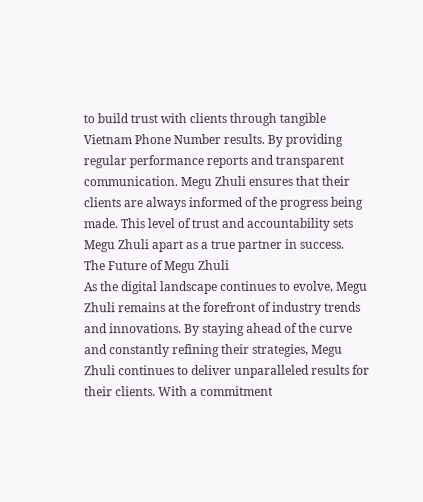to build trust with clients through tangible Vietnam Phone Number results. By providing regular performance reports and transparent communication. Megu Zhuli ensures that their clients are always informed of the progress being made. This level of trust and accountability sets Megu Zhuli apart as a true partner in success.
The Future of Megu Zhuli
As the digital landscape continues to evolve, Megu Zhuli remains at the forefront of industry trends and innovations. By staying ahead of the curve and constantly refining their strategies, Megu Zhuli continues to deliver unparalleled results for their clients. With a commitment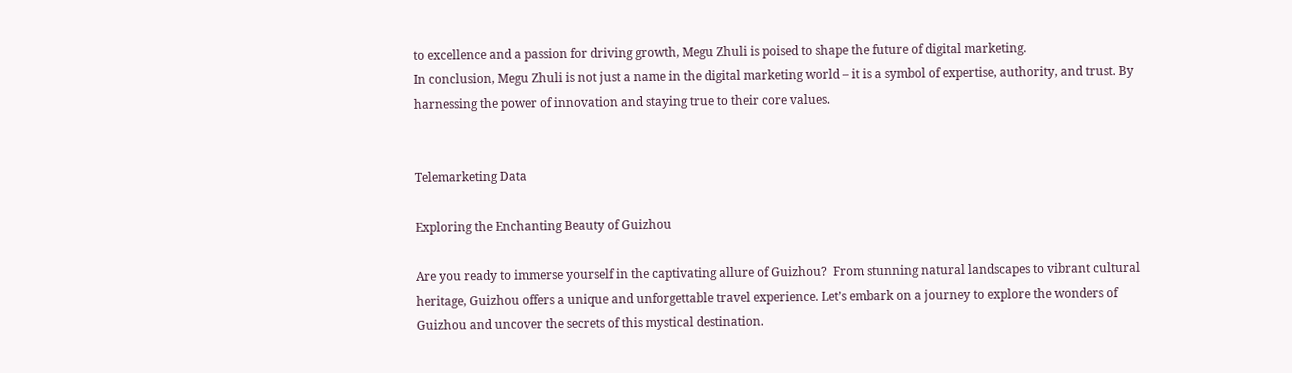to excellence and a passion for driving growth, Megu Zhuli is poised to shape the future of digital marketing.
In conclusion, Megu Zhuli is not just a name in the digital marketing world – it is a symbol of expertise, authority, and trust. By harnessing the power of innovation and staying true to their core values.


Telemarketing Data

Exploring the Enchanting Beauty of Guizhou

Are you ready to immerse yourself in the captivating allure of Guizhou?  From stunning natural landscapes to vibrant cultural heritage, Guizhou offers a unique and unforgettable travel experience. Let’s embark on a journey to explore the wonders of Guizhou and uncover the secrets of this mystical destination.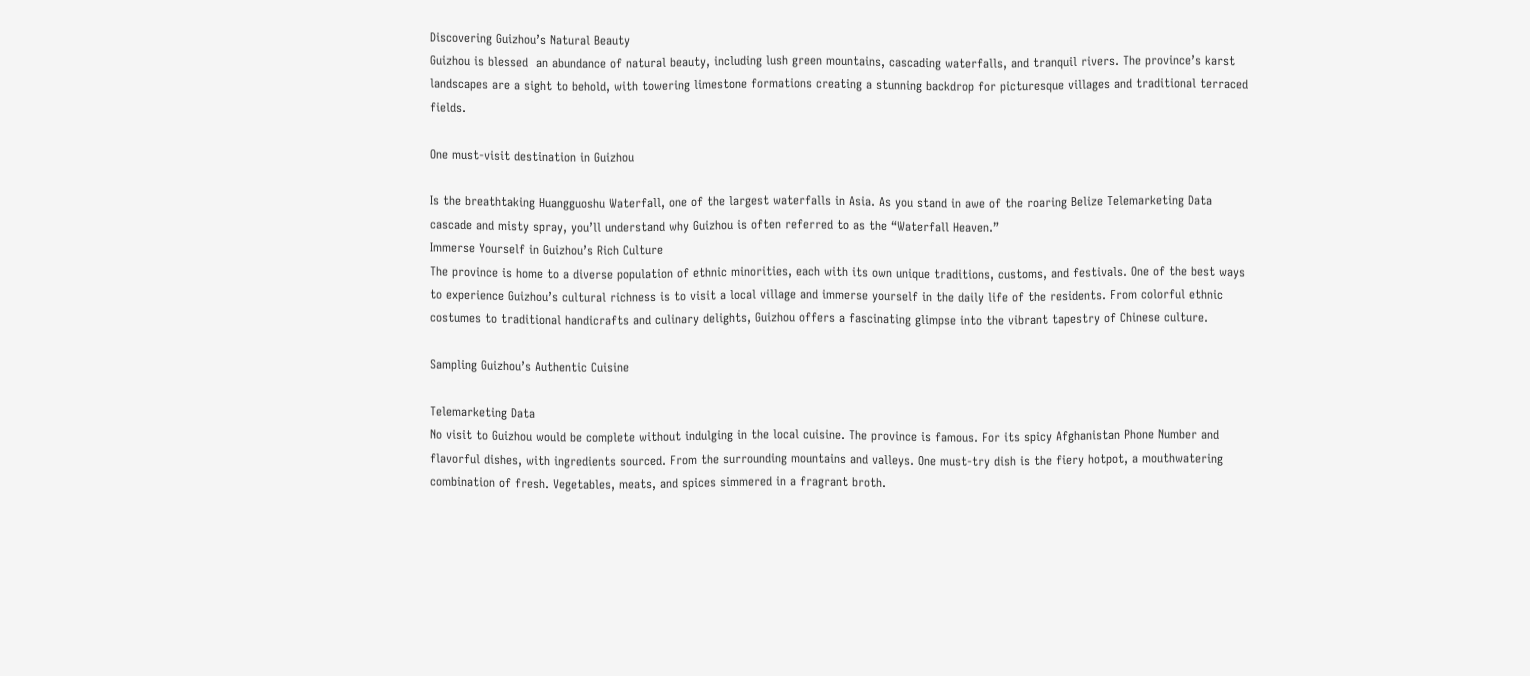Discovering Guizhou’s Natural Beauty
Guizhou is blessed  an abundance of natural beauty, including lush green mountains, cascading waterfalls, and tranquil rivers. The province’s karst landscapes are a sight to behold, with towering limestone formations creating a stunning backdrop for picturesque villages and traditional terraced fields.

One must-visit destination in Guizhou

Is the breathtaking Huangguoshu Waterfall, one of the largest waterfalls in Asia. As you stand in awe of the roaring Belize Telemarketing Data cascade and misty spray, you’ll understand why Guizhou is often referred to as the “Waterfall Heaven.”
Immerse Yourself in Guizhou’s Rich Culture
The province is home to a diverse population of ethnic minorities, each with its own unique traditions, customs, and festivals. One of the best ways to experience Guizhou’s cultural richness is to visit a local village and immerse yourself in the daily life of the residents. From colorful ethnic costumes to traditional handicrafts and culinary delights, Guizhou offers a fascinating glimpse into the vibrant tapestry of Chinese culture.

Sampling Guizhou’s Authentic Cuisine

Telemarketing Data
No visit to Guizhou would be complete without indulging in the local cuisine. The province is famous. For its spicy Afghanistan Phone Number and flavorful dishes, with ingredients sourced. From the surrounding mountains and valleys. One must-try dish is the fiery hotpot, a mouthwatering combination of fresh. Vegetables, meats, and spices simmered in a fragrant broth.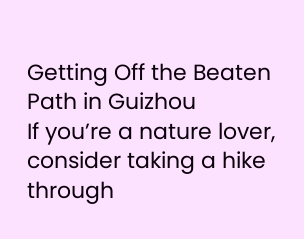Getting Off the Beaten Path in Guizhou
If you’re a nature lover, consider taking a hike through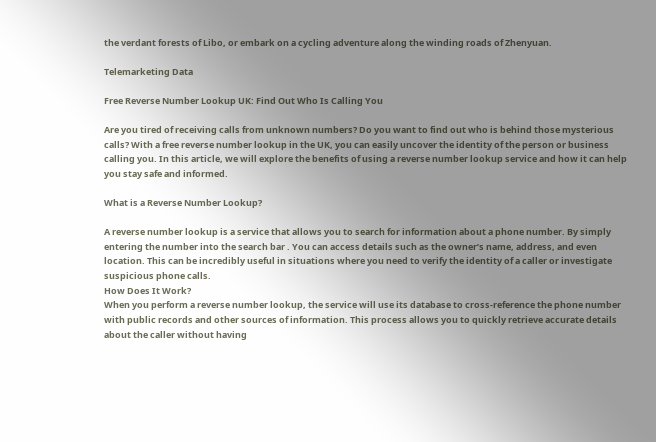the verdant forests of Libo, or embark on a cycling adventure along the winding roads of Zhenyuan.

Telemarketing Data

Free Reverse Number Lookup UK: Find Out Who Is Calling You

Are you tired of receiving calls from unknown numbers? Do you want to find out who is behind those mysterious calls? With a free reverse number lookup in the UK, you can easily uncover the identity of the person or business calling you. In this article, we will explore the benefits of using a reverse number lookup service and how it can help you stay safe and informed.

What is a Reverse Number Lookup?

A reverse number lookup is a service that allows you to search for information about a phone number. By simply entering the number into the search bar . You can access details such as the owner’s name, address, and even location. This can be incredibly useful in situations where you need to verify the identity of a caller or investigate suspicious phone calls.
How Does It Work?
When you perform a reverse number lookup, the service will use its database to cross-reference the phone number with public records and other sources of information. This process allows you to quickly retrieve accurate details about the caller without having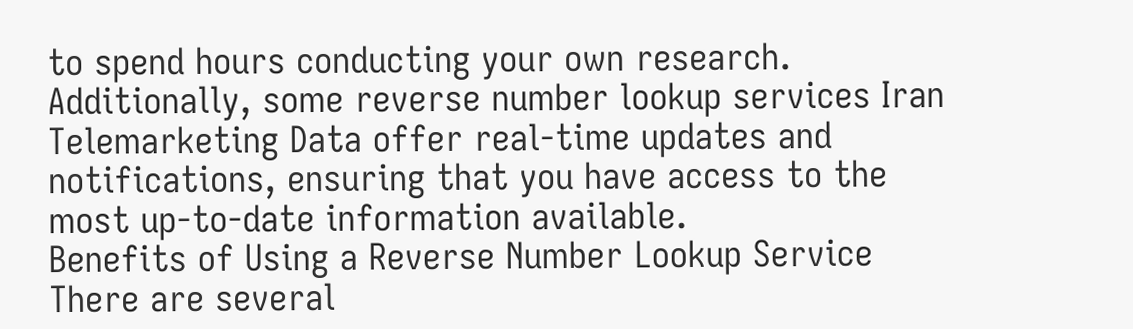to spend hours conducting your own research. Additionally, some reverse number lookup services Iran Telemarketing Data offer real-time updates and notifications, ensuring that you have access to the most up-to-date information available.
Benefits of Using a Reverse Number Lookup Service
There are several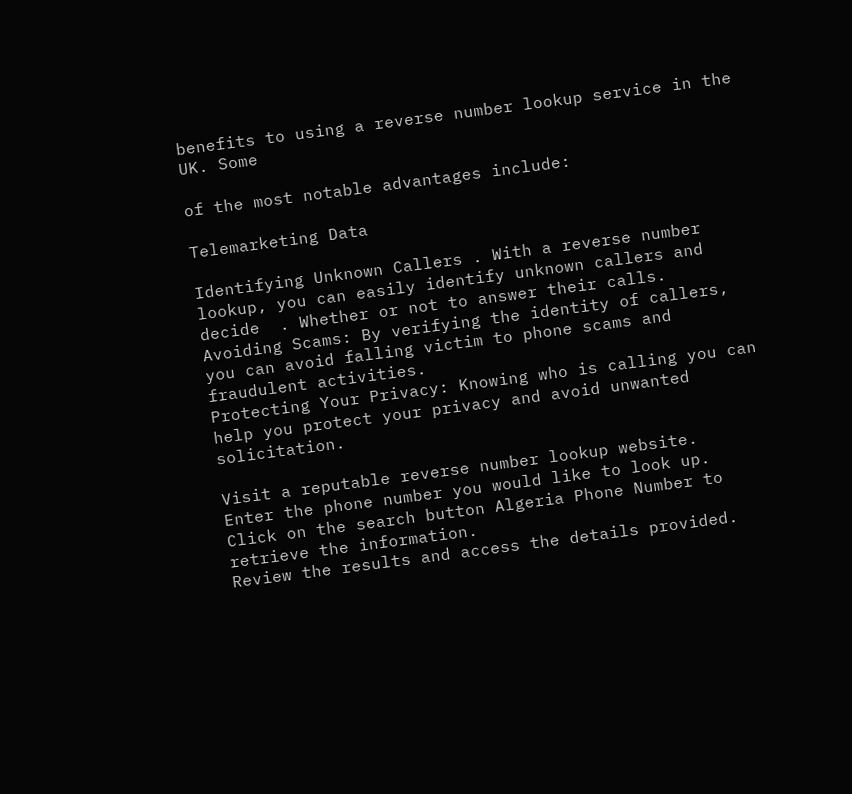benefits to using a reverse number lookup service in the UK. Some

of the most notable advantages include:

Telemarketing Data

Identifying Unknown Callers . With a reverse number lookup, you can easily identify unknown callers and decide  . Whether or not to answer their calls.
Avoiding Scams: By verifying the identity of callers, you can avoid falling victim to phone scams and fraudulent activities.
Protecting Your Privacy: Knowing who is calling you can help you protect your privacy and avoid unwanted solicitation.

Visit a reputable reverse number lookup website.
Enter the phone number you would like to look up.
Click on the search button Algeria Phone Number to retrieve the information.
Review the results and access the details provided.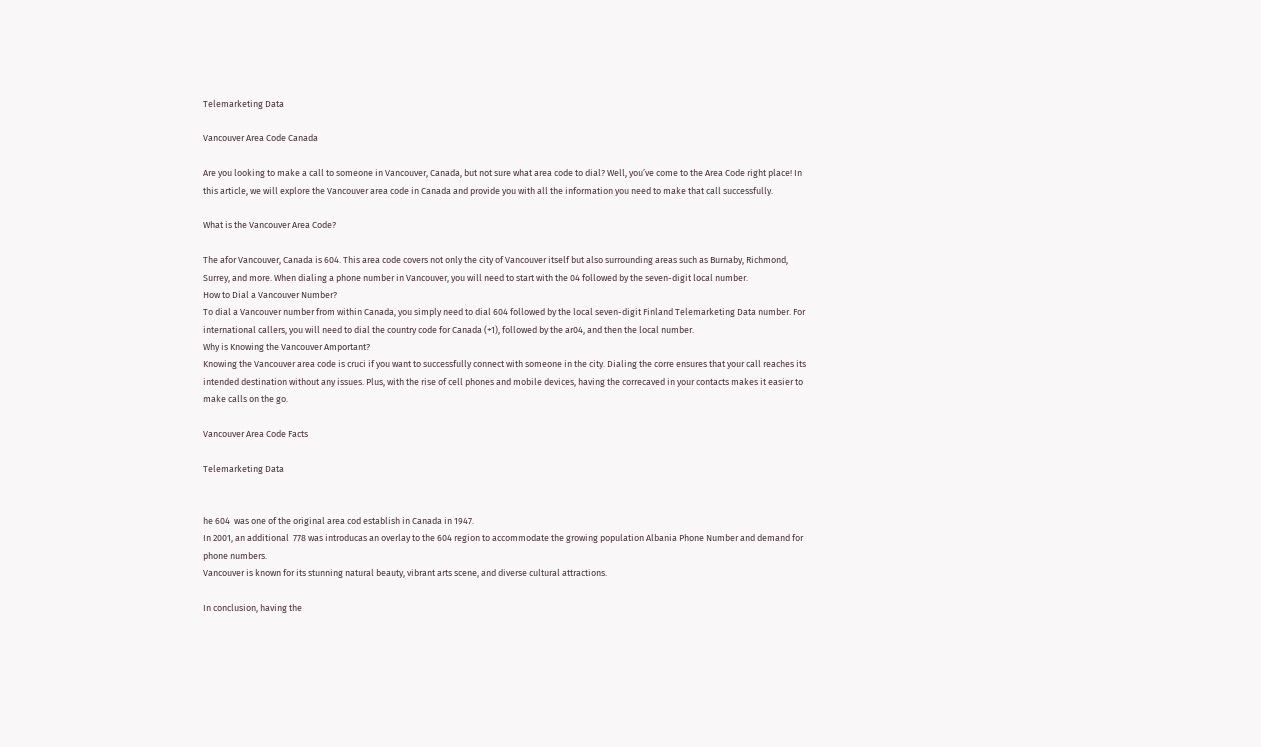Telemarketing Data

Vancouver Area Code Canada

Are you looking to make a call to someone in Vancouver, Canada, but not sure what area code to dial? Well, you’ve come to the Area Code right place! In this article, we will explore the Vancouver area code in Canada and provide you with all the information you need to make that call successfully.

What is the Vancouver Area Code?

The afor Vancouver, Canada is 604. This area code covers not only the city of Vancouver itself but also surrounding areas such as Burnaby, Richmond, Surrey, and more. When dialing a phone number in Vancouver, you will need to start with the 04 followed by the seven-digit local number.
How to Dial a Vancouver Number?
To dial a Vancouver number from within Canada, you simply need to dial 604 followed by the local seven-digit Finland Telemarketing Data number. For international callers, you will need to dial the country code for Canada (+1), followed by the ar04, and then the local number.
Why is Knowing the Vancouver Amportant?
Knowing the Vancouver area code is cruci if you want to successfully connect with someone in the city. Dialing the corre ensures that your call reaches its intended destination without any issues. Plus, with the rise of cell phones and mobile devices, having the correcaved in your contacts makes it easier to make calls on the go.

Vancouver Area Code Facts

Telemarketing Data


he 604  was one of the original area cod establish in Canada in 1947.
In 2001, an additional  778 was introducas an overlay to the 604 region to accommodate the growing population Albania Phone Number and demand for phone numbers.
Vancouver is known for its stunning natural beauty, vibrant arts scene, and diverse cultural attractions.

In conclusion, having the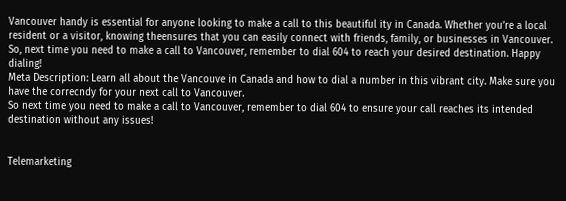Vancouver handy is essential for anyone looking to make a call to this beautiful ity in Canada. Whether you’re a local resident or a visitor, knowing theensures that you can easily connect with friends, family, or businesses in Vancouver. So, next time you need to make a call to Vancouver, remember to dial 604 to reach your desired destination. Happy dialing!
Meta Description: Learn all about the Vancouve in Canada and how to dial a number in this vibrant city. Make sure you have the correcndy for your next call to Vancouver.
So next time you need to make a call to Vancouver, remember to dial 604 to ensure your call reaches its intended destination without any issues!


Telemarketing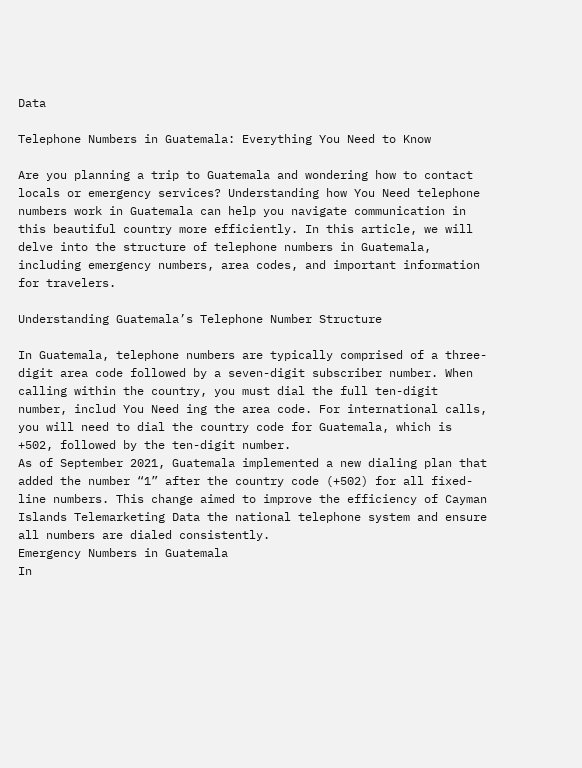Data

Telephone Numbers in Guatemala: Everything You Need to Know

Are you planning a trip to Guatemala and wondering how to contact locals or emergency services? Understanding how You Need telephone numbers work in Guatemala can help you navigate communication in this beautiful country more efficiently. In this article, we will delve into the structure of telephone numbers in Guatemala, including emergency numbers, area codes, and important information for travelers.

Understanding Guatemala’s Telephone Number Structure

In Guatemala, telephone numbers are typically comprised of a three-digit area code followed by a seven-digit subscriber number. When calling within the country, you must dial the full ten-digit number, includ You Need ing the area code. For international calls, you will need to dial the country code for Guatemala, which is +502, followed by the ten-digit number.
As of September 2021, Guatemala implemented a new dialing plan that added the number “1” after the country code (+502) for all fixed-line numbers. This change aimed to improve the efficiency of Cayman Islands Telemarketing Data the national telephone system and ensure all numbers are dialed consistently.
Emergency Numbers in Guatemala
In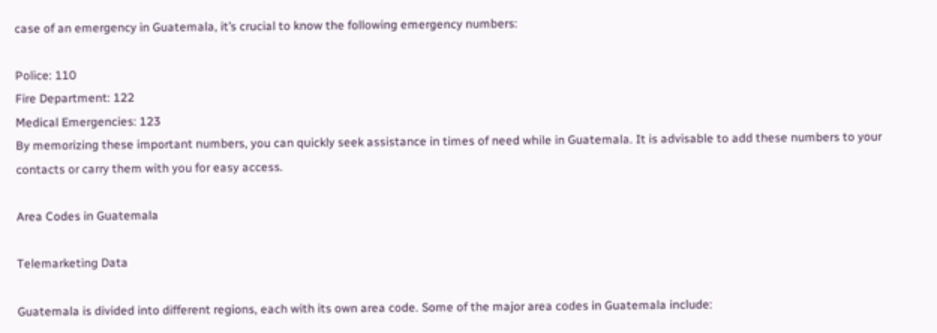case of an emergency in Guatemala, it’s crucial to know the following emergency numbers:

Police: 110
Fire Department: 122
Medical Emergencies: 123
By memorizing these important numbers, you can quickly seek assistance in times of need while in Guatemala. It is advisable to add these numbers to your contacts or carry them with you for easy access.

Area Codes in Guatemala

Telemarketing Data

Guatemala is divided into different regions, each with its own area code. Some of the major area codes in Guatemala include: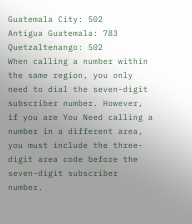Guatemala City: 502
Antigua Guatemala: 783
Quetzaltenango: 502
When calling a number within the same region, you only need to dial the seven-digit subscriber number. However, if you are You Need calling a number in a different area, you must include the three-digit area code before the seven-digit subscriber number.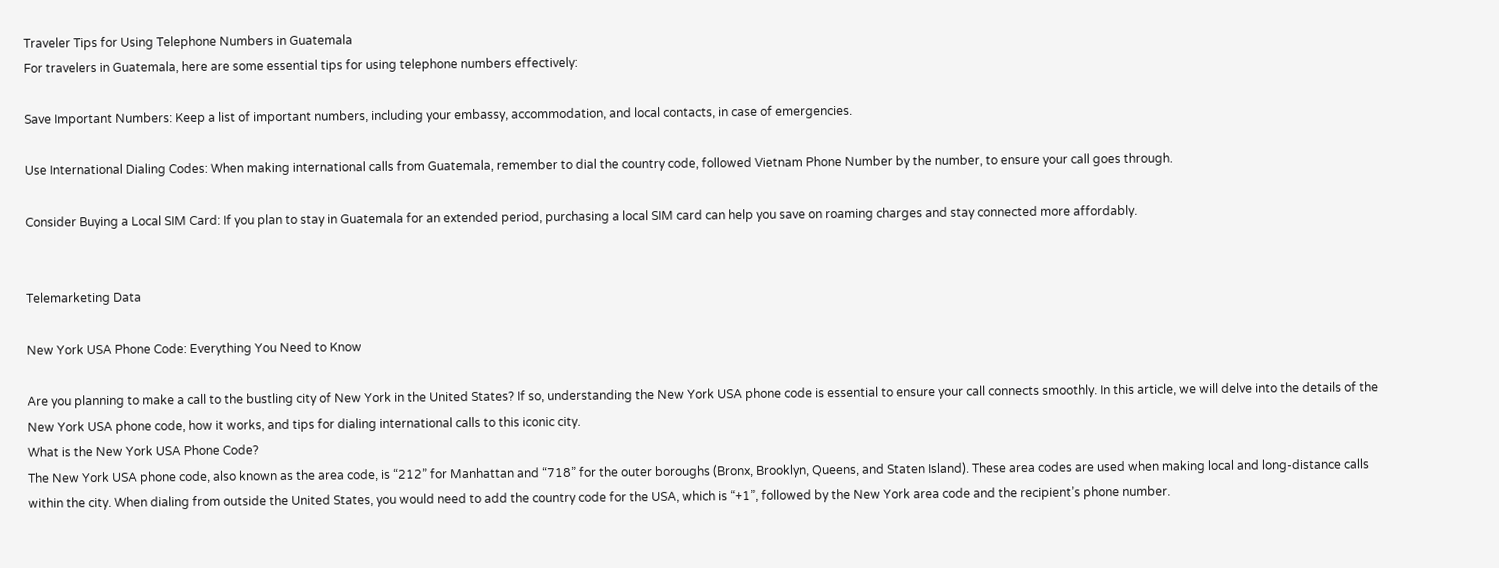Traveler Tips for Using Telephone Numbers in Guatemala
For travelers in Guatemala, here are some essential tips for using telephone numbers effectively:

Save Important Numbers: Keep a list of important numbers, including your embassy, accommodation, and local contacts, in case of emergencies.

Use International Dialing Codes: When making international calls from Guatemala, remember to dial the country code, followed Vietnam Phone Number by the number, to ensure your call goes through.

Consider Buying a Local SIM Card: If you plan to stay in Guatemala for an extended period, purchasing a local SIM card can help you save on roaming charges and stay connected more affordably.


Telemarketing Data

New York USA Phone Code: Everything You Need to Know

Are you planning to make a call to the bustling city of New York in the United States? If so, understanding the New York USA phone code is essential to ensure your call connects smoothly. In this article, we will delve into the details of the New York USA phone code, how it works, and tips for dialing international calls to this iconic city.
What is the New York USA Phone Code?
The New York USA phone code, also known as the area code, is “212” for Manhattan and “718” for the outer boroughs (Bronx, Brooklyn, Queens, and Staten Island). These area codes are used when making local and long-distance calls within the city. When dialing from outside the United States, you would need to add the country code for the USA, which is “+1”, followed by the New York area code and the recipient’s phone number.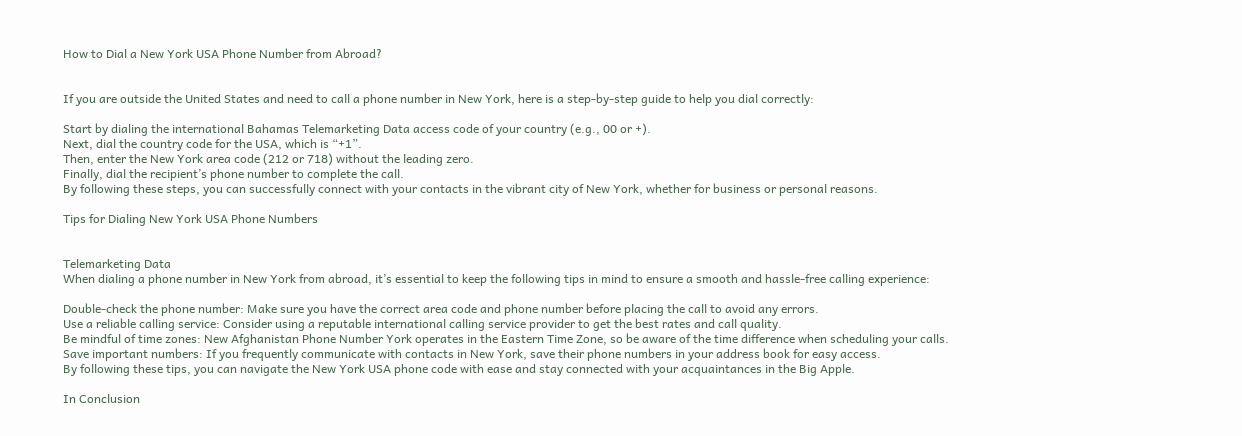How to Dial a New York USA Phone Number from Abroad?


If you are outside the United States and need to call a phone number in New York, here is a step-by-step guide to help you dial correctly:

Start by dialing the international Bahamas Telemarketing Data access code of your country (e.g., 00 or +).
Next, dial the country code for the USA, which is “+1”.
Then, enter the New York area code (212 or 718) without the leading zero.
Finally, dial the recipient’s phone number to complete the call.
By following these steps, you can successfully connect with your contacts in the vibrant city of New York, whether for business or personal reasons.

Tips for Dialing New York USA Phone Numbers


Telemarketing Data
When dialing a phone number in New York from abroad, it’s essential to keep the following tips in mind to ensure a smooth and hassle-free calling experience:

Double-check the phone number: Make sure you have the correct area code and phone number before placing the call to avoid any errors.
Use a reliable calling service: Consider using a reputable international calling service provider to get the best rates and call quality.
Be mindful of time zones: New Afghanistan Phone Number York operates in the Eastern Time Zone, so be aware of the time difference when scheduling your calls.
Save important numbers: If you frequently communicate with contacts in New York, save their phone numbers in your address book for easy access.
By following these tips, you can navigate the New York USA phone code with ease and stay connected with your acquaintances in the Big Apple.

In Conclusion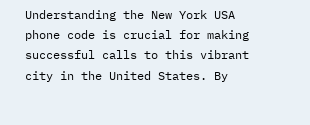Understanding the New York USA phone code is crucial for making successful calls to this vibrant city in the United States. By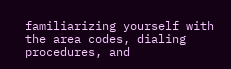familiarizing yourself with the area codes, dialing procedures, and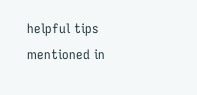helpful tips mentioned in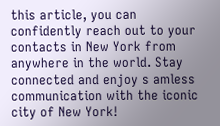this article, you can confidently reach out to your contacts in New York from anywhere in the world. Stay connected and enjoy s amless communication with the iconic city of New York!